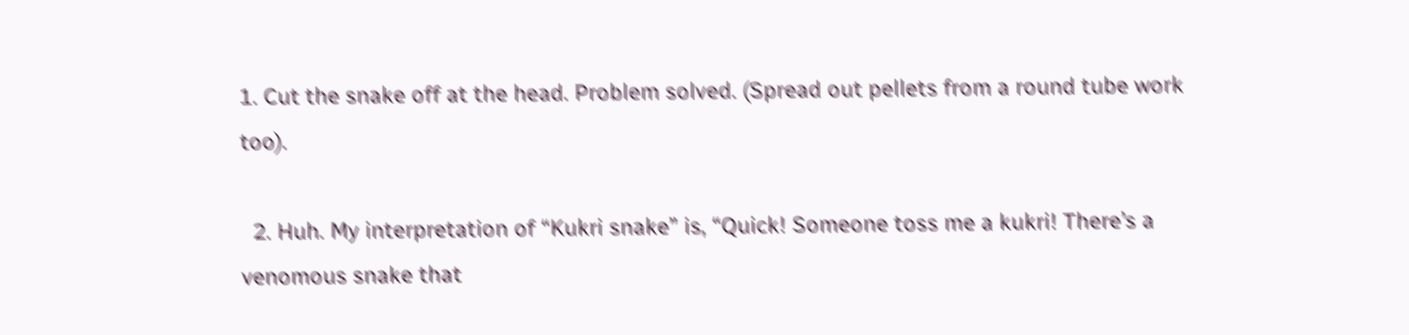1. Cut the snake off at the head. Problem solved. (Spread out pellets from a round tube work too).

  2. Huh. My interpretation of “Kukri snake” is, “Quick! Someone toss me a kukri! There’s a venomous snake that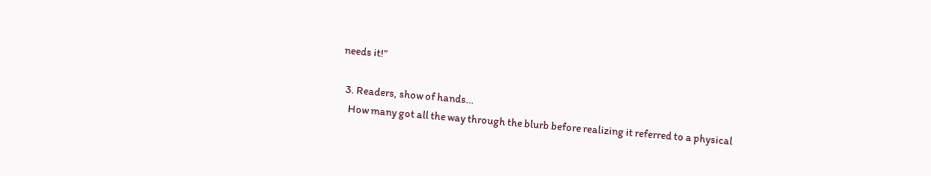needs it!”

  3. Readers, show of hands…
    How many got all the way through the blurb before realizing it referred to a physical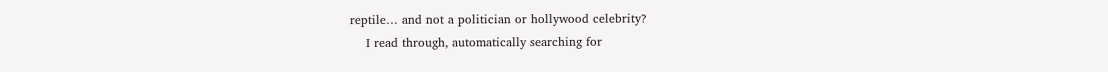reptile… and not a politician or hollywood celebrity?
    I read through, automatically searching for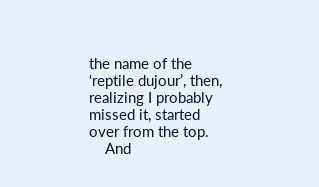the name of the ‘reptile dujour’, then, realizing I probably missed it, started over from the top.
    And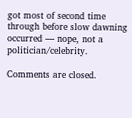got most of second time through before slow dawning occurred — nope, not a politician/celebrity.

Comments are closed.